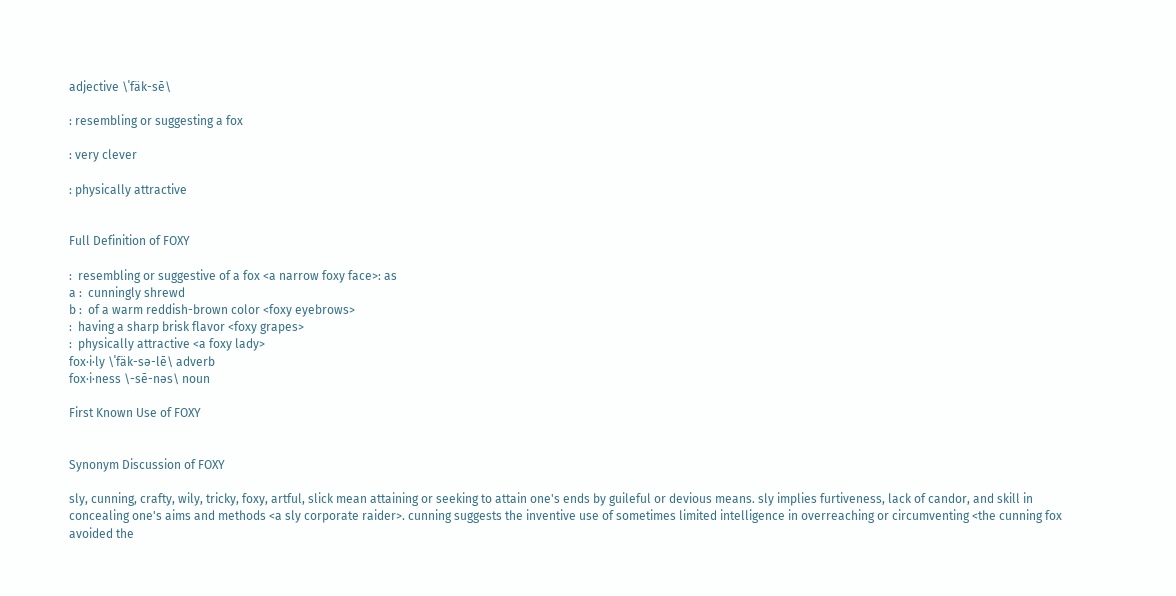adjective \ˈfäk-sē\

: resembling or suggesting a fox

: very clever

: physically attractive


Full Definition of FOXY

:  resembling or suggestive of a fox <a narrow foxy face>: as
a :  cunningly shrewd
b :  of a warm reddish-brown color <foxy eyebrows>
:  having a sharp brisk flavor <foxy grapes>
:  physically attractive <a foxy lady>
fox·i·ly \ˈfäk-sə-lē\ adverb
fox·i·ness \-sē-nəs\ noun

First Known Use of FOXY


Synonym Discussion of FOXY

sly, cunning, crafty, wily, tricky, foxy, artful, slick mean attaining or seeking to attain one's ends by guileful or devious means. sly implies furtiveness, lack of candor, and skill in concealing one's aims and methods <a sly corporate raider>. cunning suggests the inventive use of sometimes limited intelligence in overreaching or circumventing <the cunning fox avoided the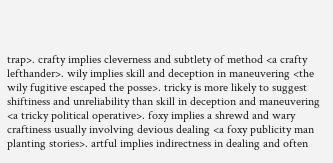trap>. crafty implies cleverness and subtlety of method <a crafty lefthander>. wily implies skill and deception in maneuvering <the wily fugitive escaped the posse>. tricky is more likely to suggest shiftiness and unreliability than skill in deception and maneuvering <a tricky political operative>. foxy implies a shrewd and wary craftiness usually involving devious dealing <a foxy publicity man planting stories>. artful implies indirectness in dealing and often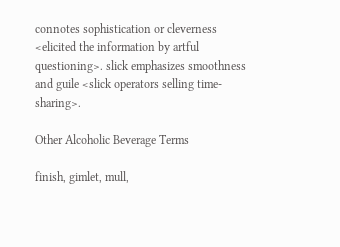connotes sophistication or cleverness <elicited the information by artful questioning>. slick emphasizes smoothness and guile <slick operators selling time-sharing>.

Other Alcoholic Beverage Terms

finish, gimlet, mull,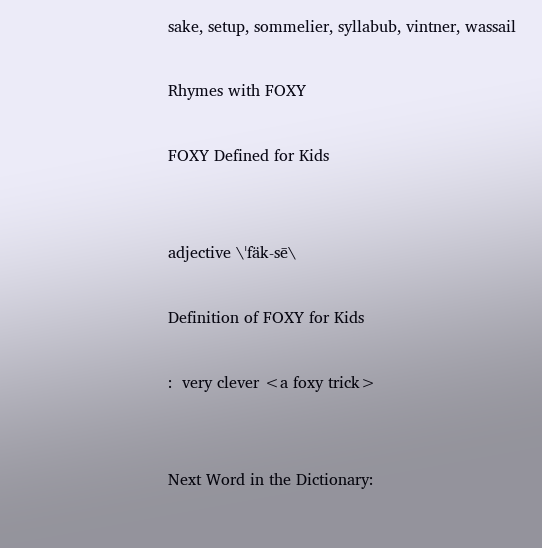sake, setup, sommelier, syllabub, vintner, wassail

Rhymes with FOXY

FOXY Defined for Kids


adjective \ˈfäk-sē\

Definition of FOXY for Kids

:  very clever <a foxy trick>


Next Word in the Dictionary: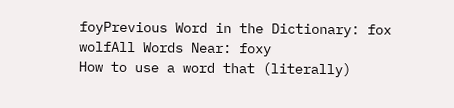foyPrevious Word in the Dictionary: fox wolfAll Words Near: foxy
How to use a word that (literally)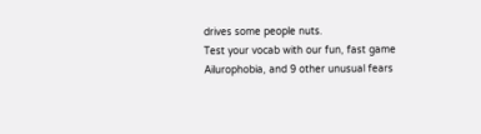drives some people nuts.
Test your vocab with our fun, fast game
Ailurophobia, and 9 other unusual fears